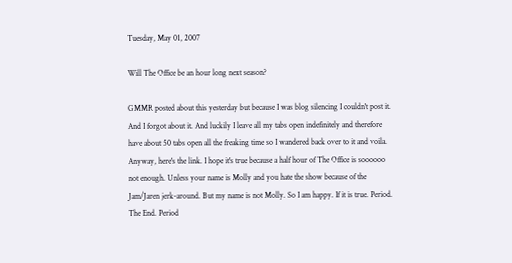Tuesday, May 01, 2007

Will The Office be an hour long next season?

GMMR posted about this yesterday but because I was blog silencing I couldn't post it. And I forgot about it. And luckily I leave all my tabs open indefinitely and therefore have about 50 tabs open all the freaking time so I wandered back over to it and voila. Anyway, here's the link. I hope it's true because a half hour of The Office is soooooo not enough. Unless your name is Molly and you hate the show because of the Jam/Jaren jerk-around. But my name is not Molly. So I am happy. If it is true. Period. The End. Period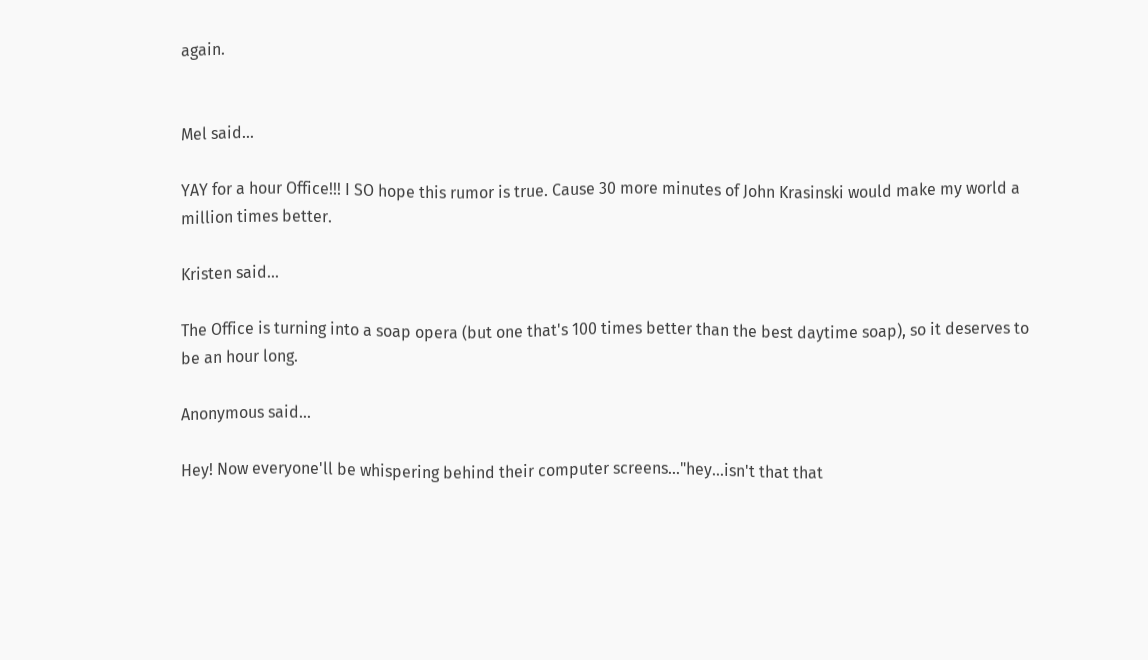again.


Mel said...

YAY for a hour Office!!! I SO hope this rumor is true. Cause 30 more minutes of John Krasinski would make my world a million times better.

Kristen said...

The Office is turning into a soap opera (but one that's 100 times better than the best daytime soap), so it deserves to be an hour long.

Anonymous said...

Hey! Now everyone'll be whispering behind their computer screens..."hey...isn't that that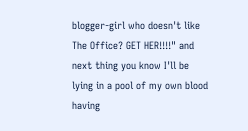blogger-girl who doesn't like The Office? GET HER!!!!" and next thing you know I'll be lying in a pool of my own blood having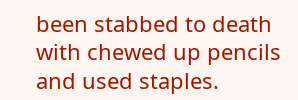been stabbed to death with chewed up pencils and used staples.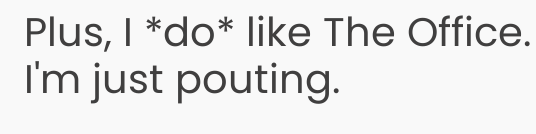Plus, I *do* like The Office. I'm just pouting.